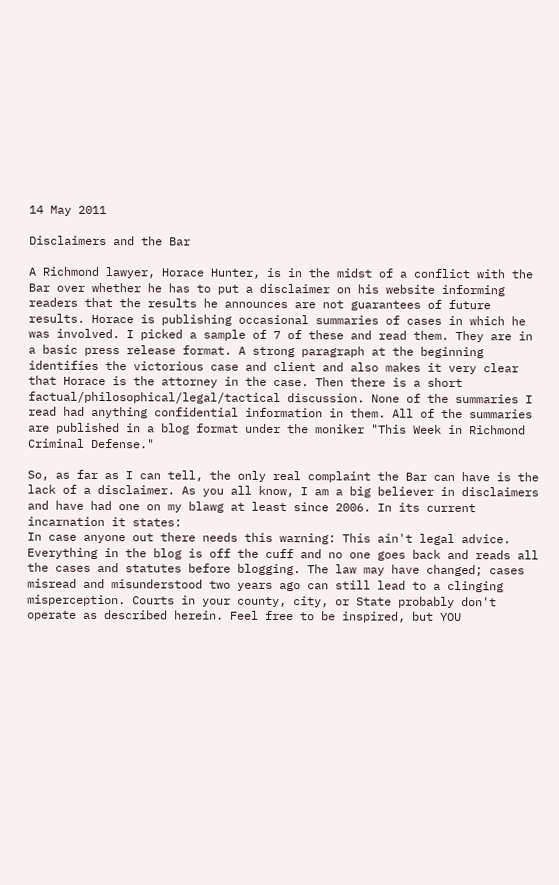14 May 2011

Disclaimers and the Bar

A Richmond lawyer, Horace Hunter, is in the midst of a conflict with the Bar over whether he has to put a disclaimer on his website informing readers that the results he announces are not guarantees of future results. Horace is publishing occasional summaries of cases in which he was involved. I picked a sample of 7 of these and read them. They are in a basic press release format. A strong paragraph at the beginning identifies the victorious case and client and also makes it very clear that Horace is the attorney in the case. Then there is a short factual/philosophical/legal/tactical discussion. None of the summaries I read had anything confidential information in them. All of the summaries are published in a blog format under the moniker "This Week in Richmond Criminal Defense."

So, as far as I can tell, the only real complaint the Bar can have is the lack of a disclaimer. As you all know, I am a big believer in disclaimers and have had one on my blawg at least since 2006. In its current incarnation it states:
In case anyone out there needs this warning: This ain't legal advice. Everything in the blog is off the cuff and no one goes back and reads all the cases and statutes before blogging. The law may have changed; cases misread and misunderstood two years ago can still lead to a clinging misperception. Courts in your county, city, or State probably don't operate as described herein. Feel free to be inspired, but YOU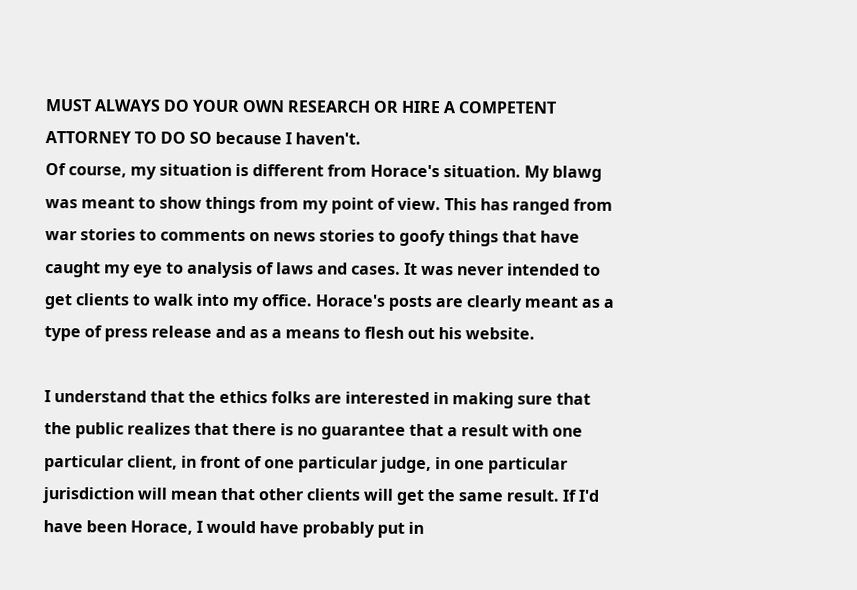MUST ALWAYS DO YOUR OWN RESEARCH OR HIRE A COMPETENT ATTORNEY TO DO SO because I haven't.
Of course, my situation is different from Horace's situation. My blawg was meant to show things from my point of view. This has ranged from war stories to comments on news stories to goofy things that have caught my eye to analysis of laws and cases. It was never intended to get clients to walk into my office. Horace's posts are clearly meant as a type of press release and as a means to flesh out his website.

I understand that the ethics folks are interested in making sure that the public realizes that there is no guarantee that a result with one particular client, in front of one particular judge, in one particular jurisdiction will mean that other clients will get the same result. If I'd have been Horace, I would have probably put in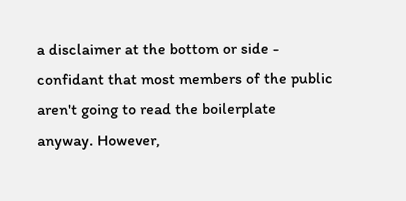a disclaimer at the bottom or side - confidant that most members of the public aren't going to read the boilerplate anyway. However,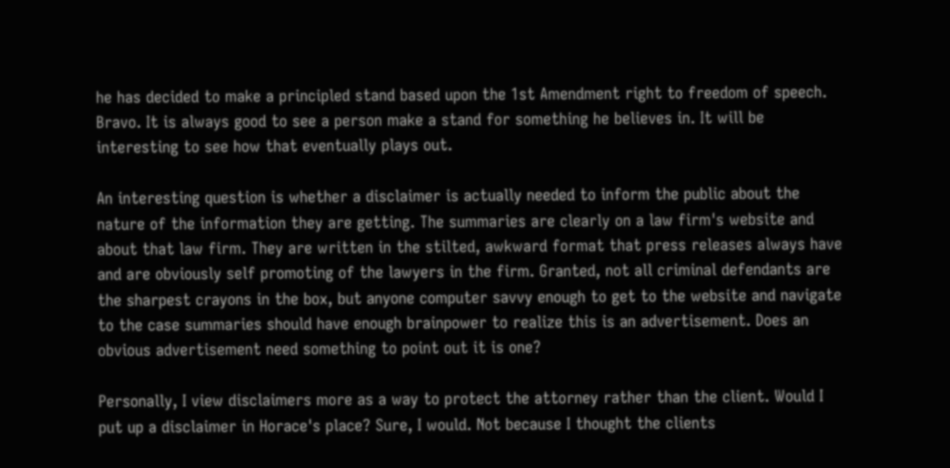he has decided to make a principled stand based upon the 1st Amendment right to freedom of speech. Bravo. It is always good to see a person make a stand for something he believes in. It will be interesting to see how that eventually plays out.

An interesting question is whether a disclaimer is actually needed to inform the public about the nature of the information they are getting. The summaries are clearly on a law firm's website and about that law firm. They are written in the stilted, awkward format that press releases always have and are obviously self promoting of the lawyers in the firm. Granted, not all criminal defendants are the sharpest crayons in the box, but anyone computer savvy enough to get to the website and navigate to the case summaries should have enough brainpower to realize this is an advertisement. Does an obvious advertisement need something to point out it is one?

Personally, I view disclaimers more as a way to protect the attorney rather than the client. Would I put up a disclaimer in Horace's place? Sure, I would. Not because I thought the clients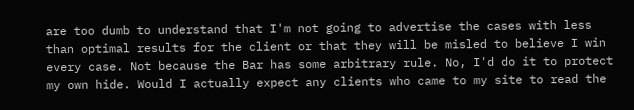are too dumb to understand that I'm not going to advertise the cases with less than optimal results for the client or that they will be misled to believe I win every case. Not because the Bar has some arbitrary rule. No, I'd do it to protect my own hide. Would I actually expect any clients who came to my site to read the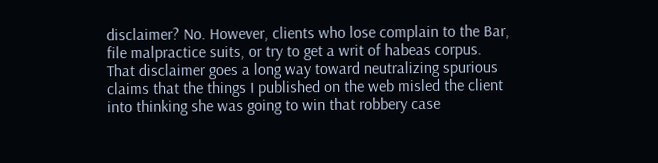disclaimer? No. However, clients who lose complain to the Bar, file malpractice suits, or try to get a writ of habeas corpus. That disclaimer goes a long way toward neutralizing spurious claims that the things I published on the web misled the client into thinking she was going to win that robbery case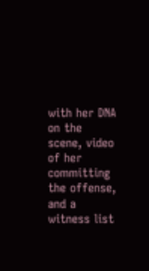with her DNA on the scene, video of her committing the offense, and a witness list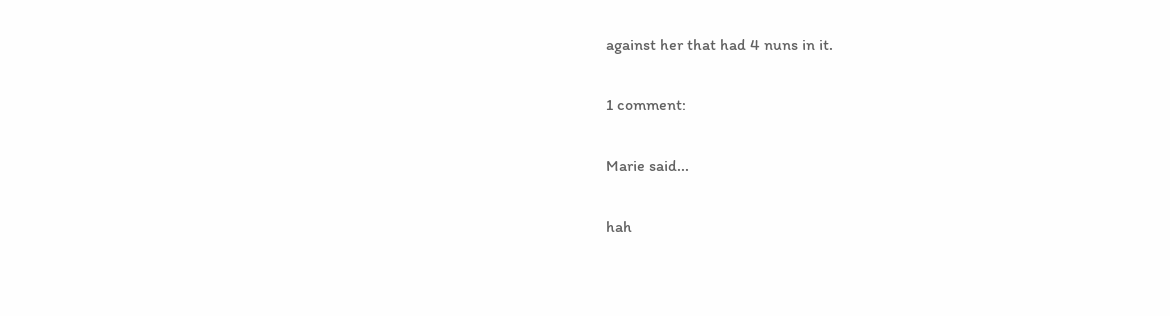against her that had 4 nuns in it.

1 comment:

Marie said...

hah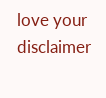love your disclaimer